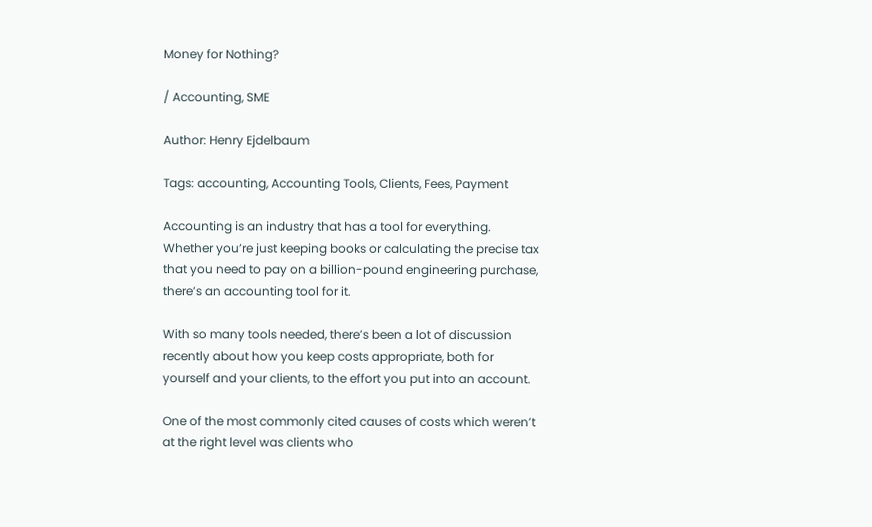Money for Nothing?

/ Accounting, SME

Author: Henry Ejdelbaum

Tags: accounting, Accounting Tools, Clients, Fees, Payment

Accounting is an industry that has a tool for everything. Whether you’re just keeping books or calculating the precise tax that you need to pay on a billion-pound engineering purchase, there’s an accounting tool for it.

With so many tools needed, there’s been a lot of discussion recently about how you keep costs appropriate, both for yourself and your clients, to the effort you put into an account.

One of the most commonly cited causes of costs which weren’t at the right level was clients who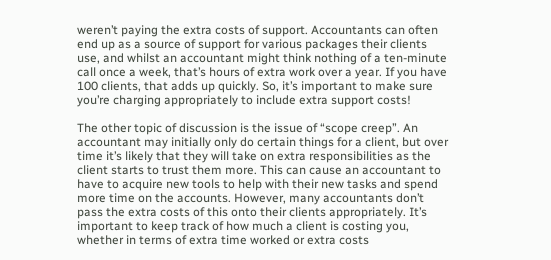weren’t paying the extra costs of support. Accountants can often end up as a source of support for various packages their clients use, and whilst an accountant might think nothing of a ten-minute call once a week, that’s hours of extra work over a year. If you have 100 clients, that adds up quickly. So, it’s important to make sure you’re charging appropriately to include extra support costs!

The other topic of discussion is the issue of “scope creep”. An accountant may initially only do certain things for a client, but over time it’s likely that they will take on extra responsibilities as the client starts to trust them more. This can cause an accountant to have to acquire new tools to help with their new tasks and spend more time on the accounts. However, many accountants don’t pass the extra costs of this onto their clients appropriately. It’s important to keep track of how much a client is costing you, whether in terms of extra time worked or extra costs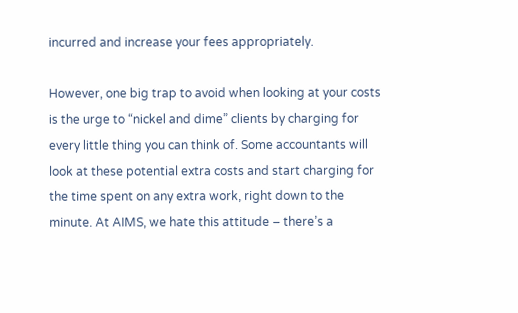incurred and increase your fees appropriately.

However, one big trap to avoid when looking at your costs is the urge to “nickel and dime” clients by charging for every little thing you can think of. Some accountants will look at these potential extra costs and start charging for the time spent on any extra work, right down to the minute. At AIMS, we hate this attitude – there’s a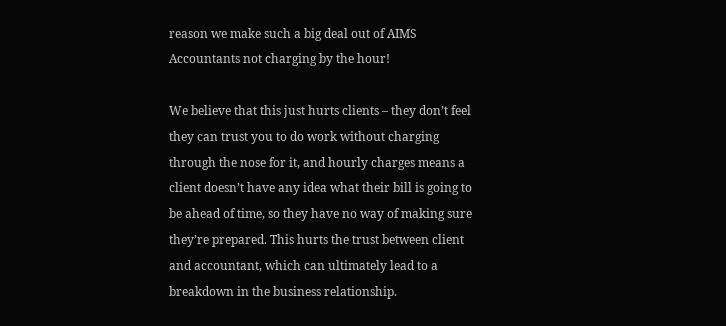reason we make such a big deal out of AIMS Accountants not charging by the hour!

We believe that this just hurts clients – they don’t feel they can trust you to do work without charging through the nose for it, and hourly charges means a client doesn’t have any idea what their bill is going to be ahead of time, so they have no way of making sure they’re prepared. This hurts the trust between client and accountant, which can ultimately lead to a breakdown in the business relationship.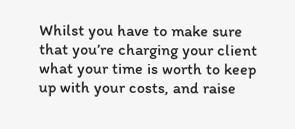Whilst you have to make sure that you’re charging your client what your time is worth to keep up with your costs, and raise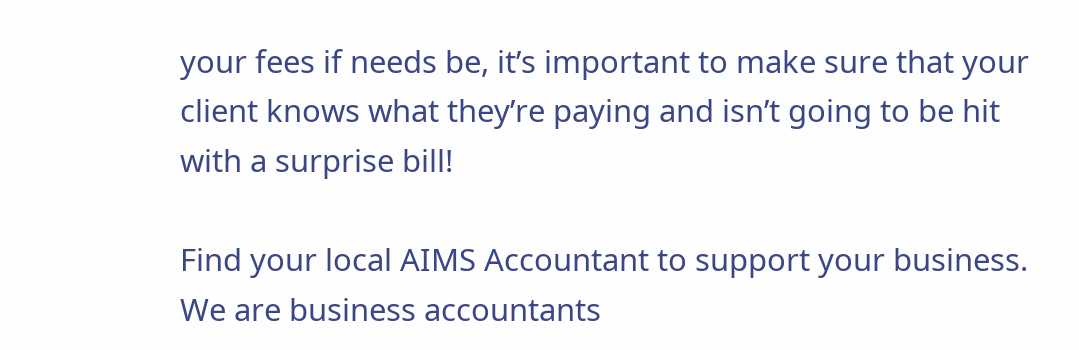your fees if needs be, it’s important to make sure that your client knows what they’re paying and isn’t going to be hit with a surprise bill!

Find your local AIMS Accountant to support your business. We are business accountants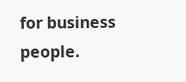for business people.